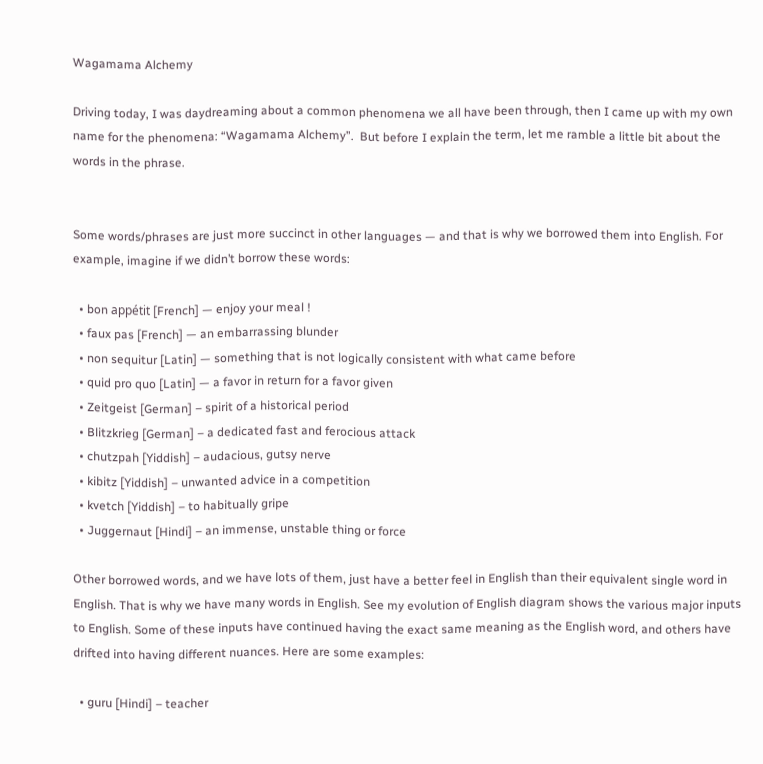Wagamama Alchemy

Driving today, I was daydreaming about a common phenomena we all have been through, then I came up with my own name for the phenomena: “Wagamama Alchemy”.  But before I explain the term, let me ramble a little bit about the words in the phrase.


Some words/phrases are just more succinct in other languages — and that is why we borrowed them into English. For example, imagine if we didn’t borrow these words:

  • bon appétit [French] — enjoy your meal !
  • faux pas [French] — an embarrassing blunder
  • non sequitur [Latin] — something that is not logically consistent with what came before
  • quid pro quo [Latin] — a favor in return for a favor given
  • Zeitgeist [German] – spirit of a historical period
  • Blitzkrieg [German] – a dedicated fast and ferocious attack
  • chutzpah [Yiddish] – audacious, gutsy nerve
  • kibitz [Yiddish] – unwanted advice in a competition
  • kvetch [Yiddish] – to habitually gripe
  • Juggernaut [Hindi] – an immense, unstable thing or force

Other borrowed words, and we have lots of them, just have a better feel in English than their equivalent single word in English. That is why we have many words in English. See my evolution of English diagram shows the various major inputs to English. Some of these inputs have continued having the exact same meaning as the English word, and others have drifted into having different nuances. Here are some examples:

  • guru [Hindi] – teacher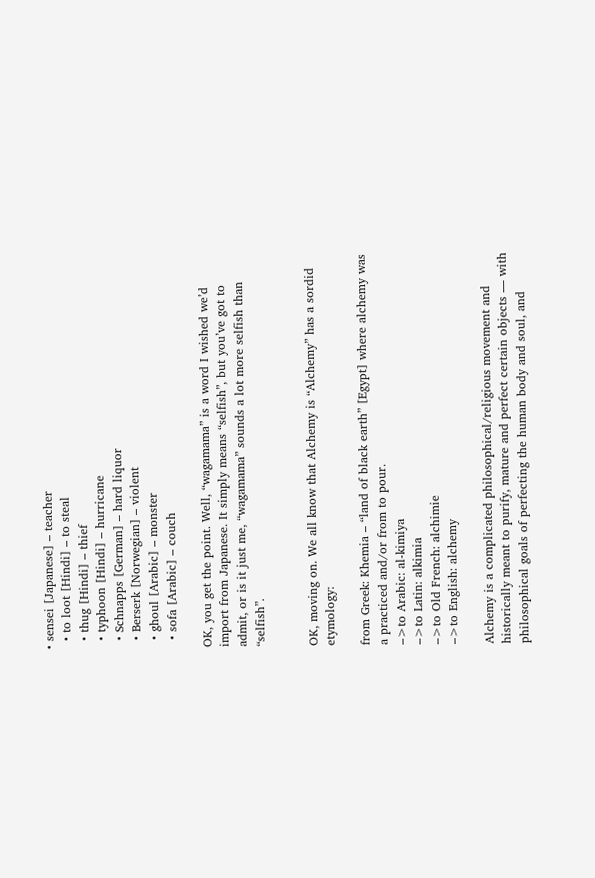• sensei [Japanese] – teacher
  • to loot [Hindi] – to steal
  • thug [Hindi] – thief
  • typhoon [Hindi] – hurricane
  • Schnapps [German] – hard liquor
  • Berserk [Norwegian] – violent
  • ghoul [Arabic] – monster
  • sofa [Arabic] – couch

OK, you get the point. Well, “wagamama” is a word I wished we’d import from Japanese. It simply means “selfish”, but you’ve got to admit, or is it just me, “wagamama” sounds a lot more selfish than “selfish”.


OK, moving on. We all know that Alchemy is “Alchemy” has a sordid etymology:

from Greek: Khemia – “land of black earth” [Egypt] where alchemy was a practiced and/or from to pour.
–>to Arabic: al-kimiya
–>to Latin: alkimia
–>to Old French: alchimie
–>to English: alchemy

Alchemy is a complicated philosophical/religious movement and historically meant to purify, mature and perfect certain objects — with philosophical goals of perfecting the human body and soul, and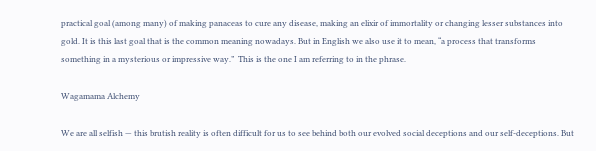practical goal (among many) of making panaceas to cure any disease, making an elixir of immortality or changing lesser substances into gold. It is this last goal that is the common meaning nowadays. But in English we also use it to mean, “a process that transforms something in a mysterious or impressive way.”  This is the one I am referring to in the phrase.

Wagamama Alchemy

We are all selfish — this brutish reality is often difficult for us to see behind both our evolved social deceptions and our self-deceptions. But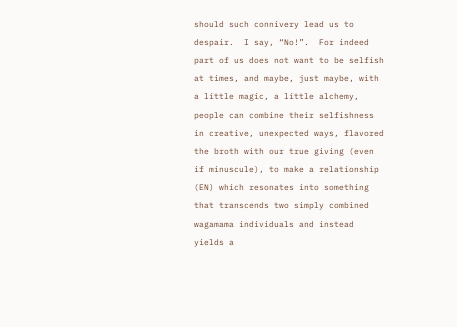should such connivery lead us to despair.  I say, “No!”.  For indeed part of us does not want to be selfish at times, and maybe, just maybe, with a little magic, a little alchemy, people can combine their selfishness in creative, unexpected ways, flavored the broth with our true giving (even if minuscule), to make a relationship (EN) which resonates into something that transcends two simply combined wagamama individuals and instead yields a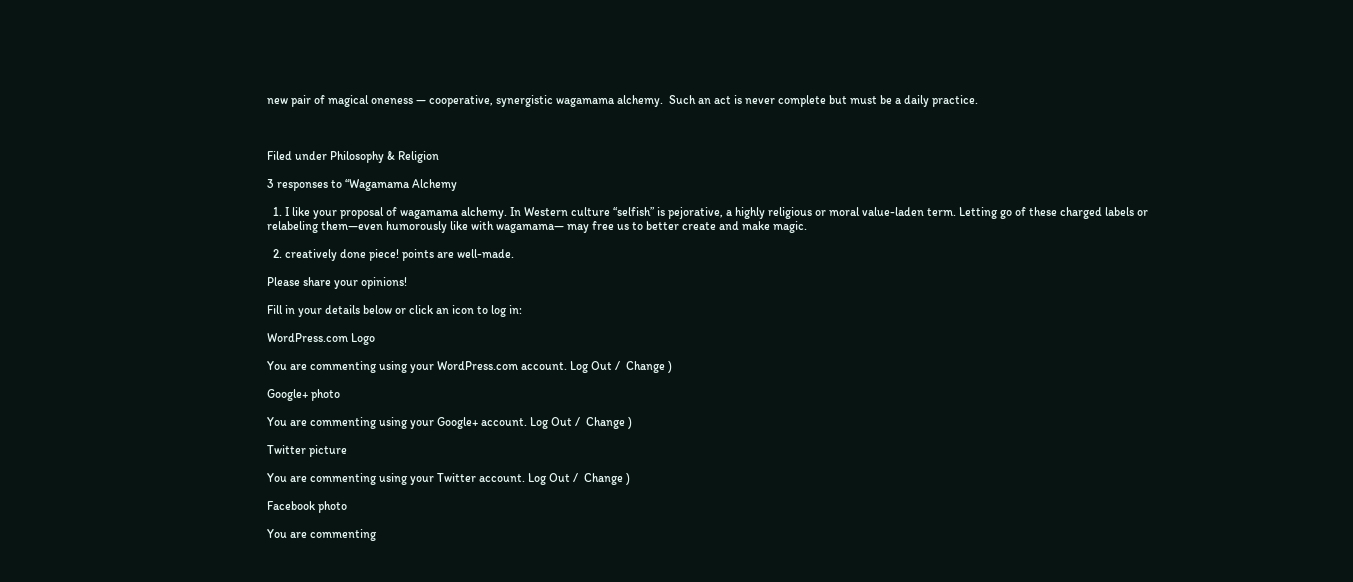new pair of magical oneness — cooperative, synergistic wagamama alchemy.  Such an act is never complete but must be a daily practice.



Filed under Philosophy & Religion

3 responses to “Wagamama Alchemy

  1. I like your proposal of wagamama alchemy. In Western culture “selfish” is pejorative, a highly religious or moral value-laden term. Letting go of these charged labels or relabeling them—even humorously like with wagamama— may free us to better create and make magic.

  2. creatively done piece! points are well-made.

Please share your opinions!

Fill in your details below or click an icon to log in:

WordPress.com Logo

You are commenting using your WordPress.com account. Log Out /  Change )

Google+ photo

You are commenting using your Google+ account. Log Out /  Change )

Twitter picture

You are commenting using your Twitter account. Log Out /  Change )

Facebook photo

You are commenting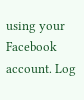using your Facebook account. Log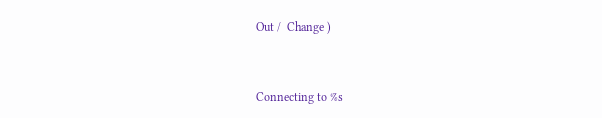Out /  Change )


Connecting to %s